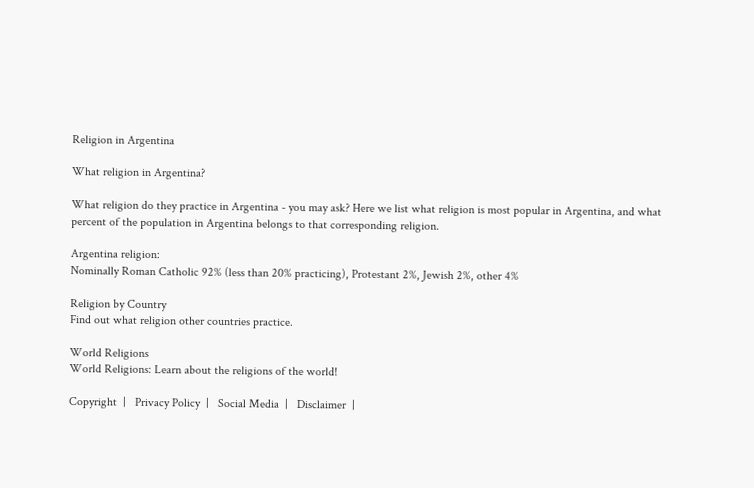Religion in Argentina

What religion in Argentina?

What religion do they practice in Argentina - you may ask? Here we list what religion is most popular in Argentina, and what percent of the population in Argentina belongs to that corresponding religion.

Argentina religion:
Nominally Roman Catholic 92% (less than 20% practicing), Protestant 2%, Jewish 2%, other 4%

Religion by Country
Find out what religion other countries practice.

World Religions
World Religions: Learn about the religions of the world!

Copyright  |   Privacy Policy  |   Social Media  |   Disclaimer  |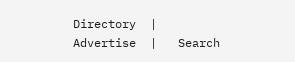Directory  |   Advertise  |   Search